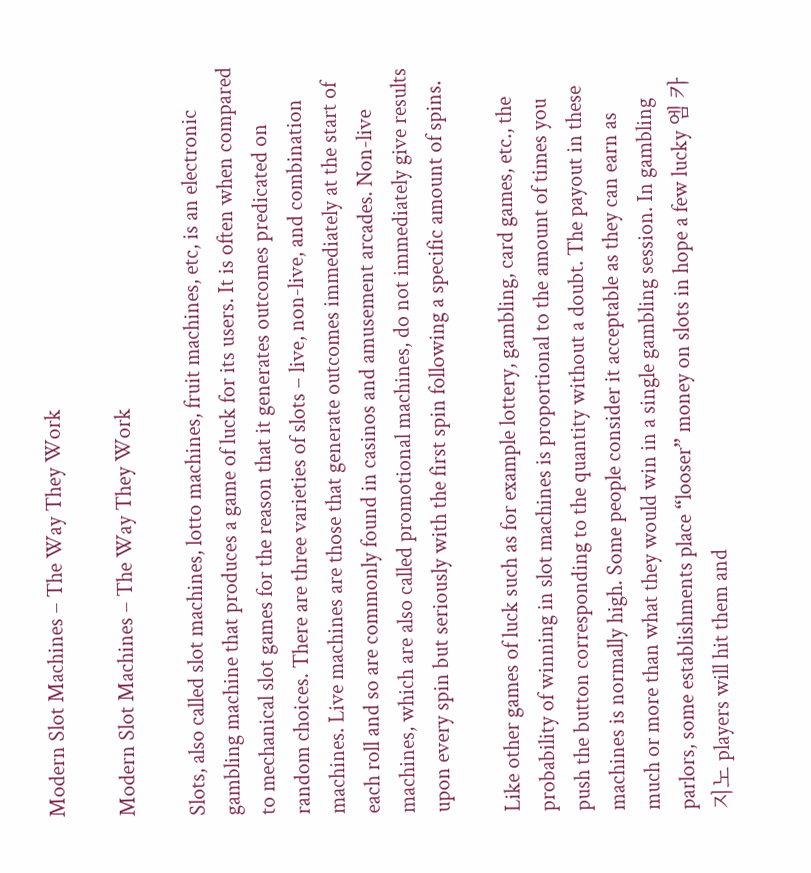Modern Slot Machines – The Way They Work

Modern Slot Machines – The Way They Work

Slots, also called slot machines, lotto machines, fruit machines, etc, is an electronic gambling machine that produces a game of luck for its users. It is often when compared to mechanical slot games for the reason that it generates outcomes predicated on random choices. There are three varieties of slots – live, non-live, and combination machines. Live machines are those that generate outcomes immediately at the start of each roll and so are commonly found in casinos and amusement arcades. Non-live machines, which are also called promotional machines, do not immediately give results upon every spin but seriously with the first spin following a specific amount of spins.

Like other games of luck such as for example lottery, gambling, card games, etc., the probability of winning in slot machines is proportional to the amount of times you push the button corresponding to the quantity without a doubt. The payout in these machines is normally high. Some people consider it acceptable as they can earn as much or more than what they would win in a single gambling session. In gambling parlors, some establishments place “looser” money on slots in hope a few lucky 엠 카지노 players will hit them and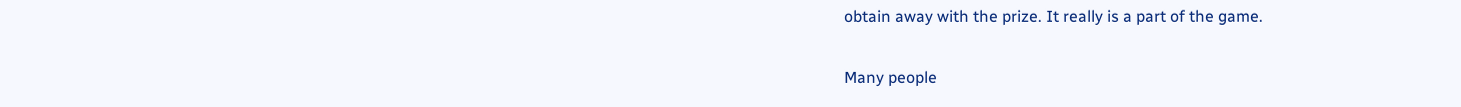obtain away with the prize. It really is a part of the game.

Many people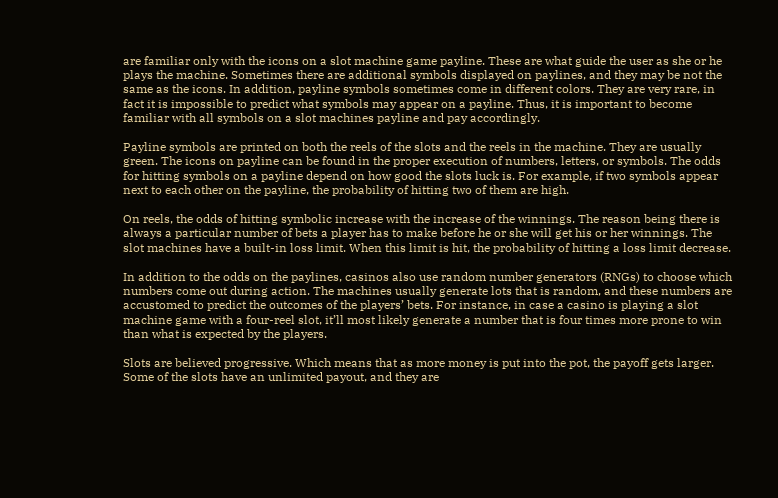are familiar only with the icons on a slot machine game payline. These are what guide the user as she or he plays the machine. Sometimes there are additional symbols displayed on paylines, and they may be not the same as the icons. In addition, payline symbols sometimes come in different colors. They are very rare, in fact it is impossible to predict what symbols may appear on a payline. Thus, it is important to become familiar with all symbols on a slot machines payline and pay accordingly.

Payline symbols are printed on both the reels of the slots and the reels in the machine. They are usually green. The icons on payline can be found in the proper execution of numbers, letters, or symbols. The odds for hitting symbols on a payline depend on how good the slots luck is. For example, if two symbols appear next to each other on the payline, the probability of hitting two of them are high.

On reels, the odds of hitting symbolic increase with the increase of the winnings. The reason being there is always a particular number of bets a player has to make before he or she will get his or her winnings. The slot machines have a built-in loss limit. When this limit is hit, the probability of hitting a loss limit decrease.

In addition to the odds on the paylines, casinos also use random number generators (RNGs) to choose which numbers come out during action. The machines usually generate lots that is random, and these numbers are accustomed to predict the outcomes of the players’ bets. For instance, in case a casino is playing a slot machine game with a four-reel slot, it’ll most likely generate a number that is four times more prone to win than what is expected by the players.

Slots are believed progressive. Which means that as more money is put into the pot, the payoff gets larger. Some of the slots have an unlimited payout, and they are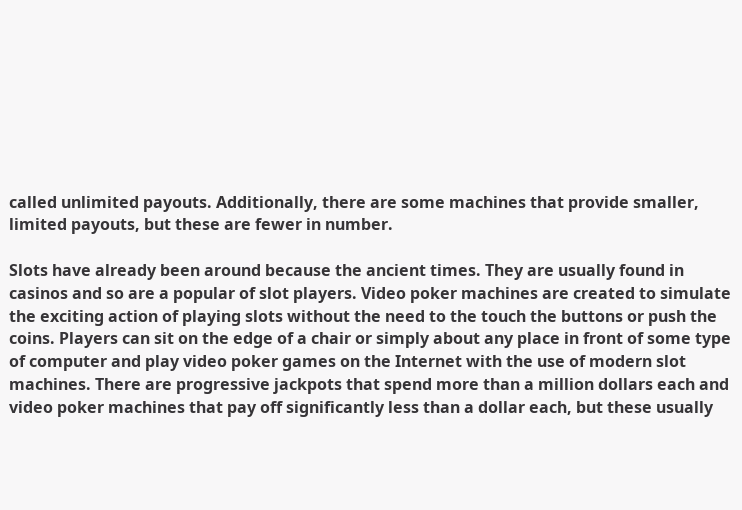called unlimited payouts. Additionally, there are some machines that provide smaller, limited payouts, but these are fewer in number.

Slots have already been around because the ancient times. They are usually found in casinos and so are a popular of slot players. Video poker machines are created to simulate the exciting action of playing slots without the need to the touch the buttons or push the coins. Players can sit on the edge of a chair or simply about any place in front of some type of computer and play video poker games on the Internet with the use of modern slot machines. There are progressive jackpots that spend more than a million dollars each and video poker machines that pay off significantly less than a dollar each, but these usually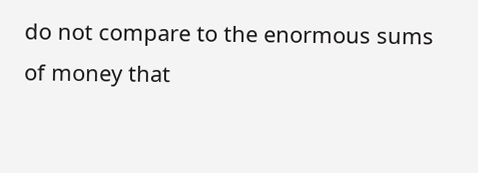do not compare to the enormous sums of money that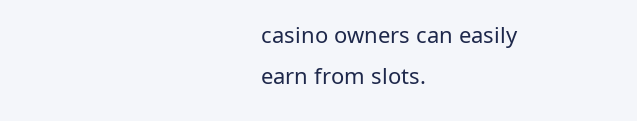casino owners can easily earn from slots.